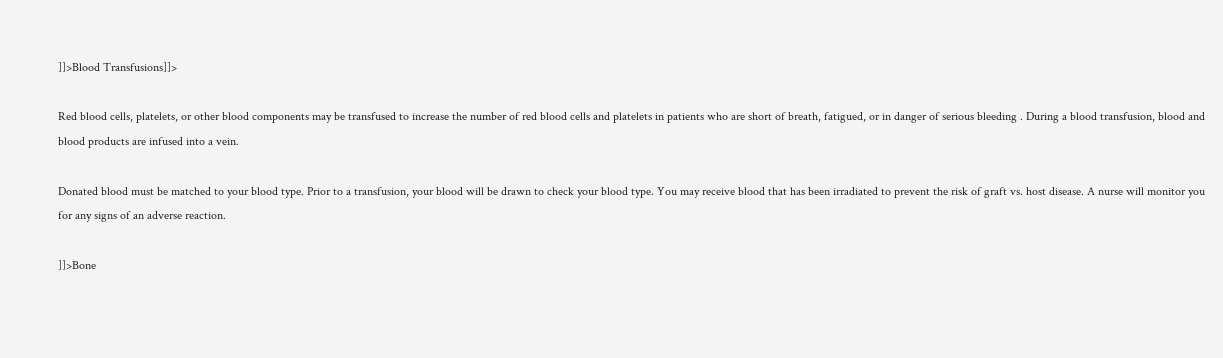]]>Blood Transfusions]]>

Red blood cells, platelets, or other blood components may be transfused to increase the number of red blood cells and platelets in patients who are short of breath, fatigued, or in danger of serious bleeding . During a blood transfusion, blood and blood products are infused into a vein.

Donated blood must be matched to your blood type. Prior to a transfusion, your blood will be drawn to check your blood type. You may receive blood that has been irradiated to prevent the risk of graft vs. host disease. A nurse will monitor you for any signs of an adverse reaction.

]]>Bone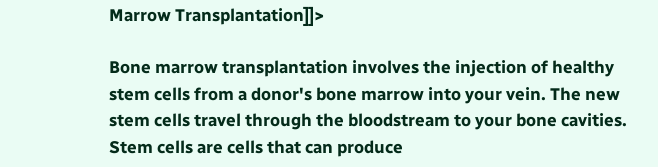Marrow Transplantation]]>

Bone marrow transplantation involves the injection of healthy stem cells from a donor's bone marrow into your vein. The new stem cells travel through the bloodstream to your bone cavities. Stem cells are cells that can produce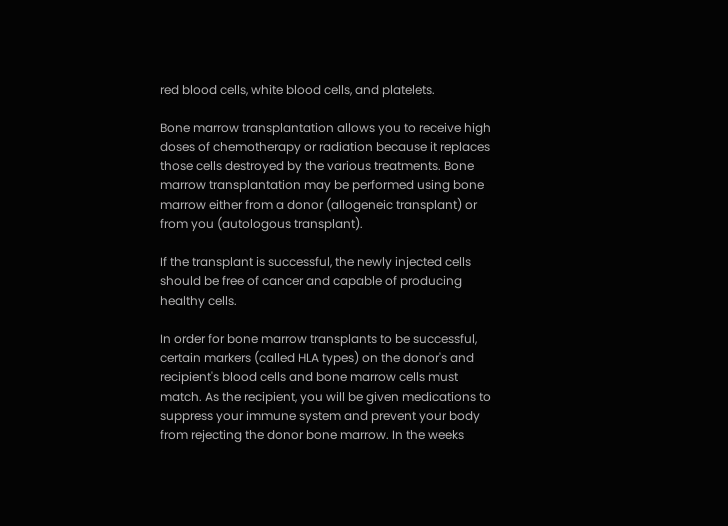red blood cells, white blood cells, and platelets.

Bone marrow transplantation allows you to receive high doses of chemotherapy or radiation because it replaces those cells destroyed by the various treatments. Bone marrow transplantation may be performed using bone marrow either from a donor (allogeneic transplant) or from you (autologous transplant).

If the transplant is successful, the newly injected cells should be free of cancer and capable of producing healthy cells.

In order for bone marrow transplants to be successful, certain markers (called HLA types) on the donor's and recipient's blood cells and bone marrow cells must match. As the recipient, you will be given medications to suppress your immune system and prevent your body from rejecting the donor bone marrow. In the weeks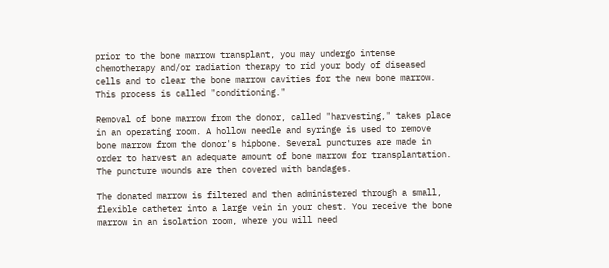prior to the bone marrow transplant, you may undergo intense chemotherapy and/or radiation therapy to rid your body of diseased cells and to clear the bone marrow cavities for the new bone marrow. This process is called "conditioning."

Removal of bone marrow from the donor, called "harvesting," takes place in an operating room. A hollow needle and syringe is used to remove bone marrow from the donor's hipbone. Several punctures are made in order to harvest an adequate amount of bone marrow for transplantation. The puncture wounds are then covered with bandages.

The donated marrow is filtered and then administered through a small, flexible catheter into a large vein in your chest. You receive the bone marrow in an isolation room, where you will need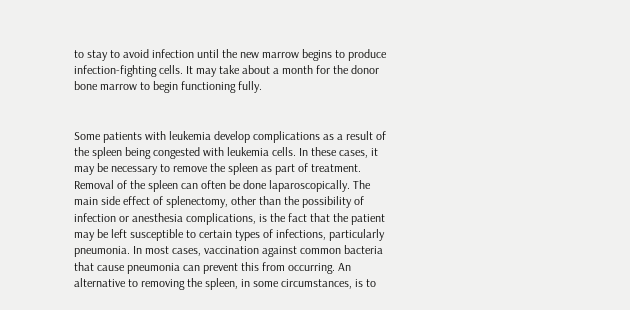to stay to avoid infection until the new marrow begins to produce infection-fighting cells. It may take about a month for the donor bone marrow to begin functioning fully.


Some patients with leukemia develop complications as a result of the spleen being congested with leukemia cells. In these cases, it may be necessary to remove the spleen as part of treatment. Removal of the spleen can often be done laparoscopically. The main side effect of splenectomy, other than the possibility of infection or anesthesia complications, is the fact that the patient may be left susceptible to certain types of infections, particularly pneumonia. In most cases, vaccination against common bacteria that cause pneumonia can prevent this from occurring. An alternative to removing the spleen, in some circumstances, is to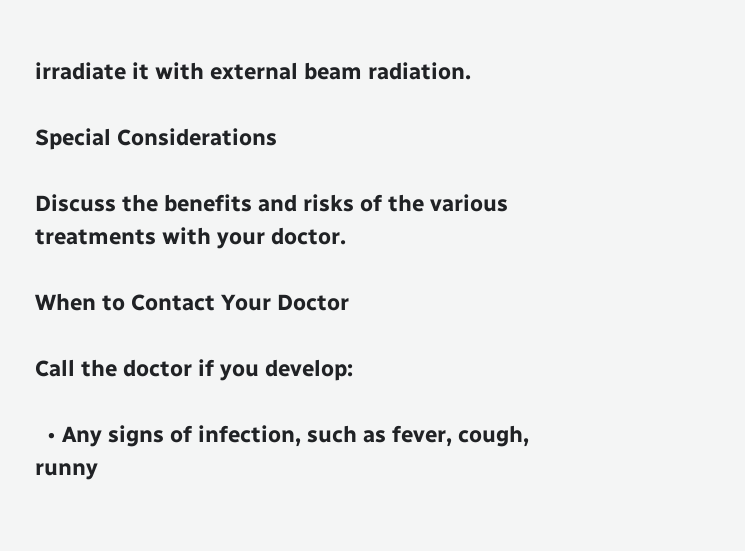irradiate it with external beam radiation.

Special Considerations

Discuss the benefits and risks of the various treatments with your doctor.

When to Contact Your Doctor

Call the doctor if you develop:

  • Any signs of infection, such as fever, cough, runny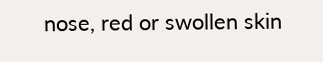nose, red or swollen skin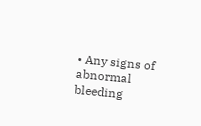• Any signs of abnormal bleeding